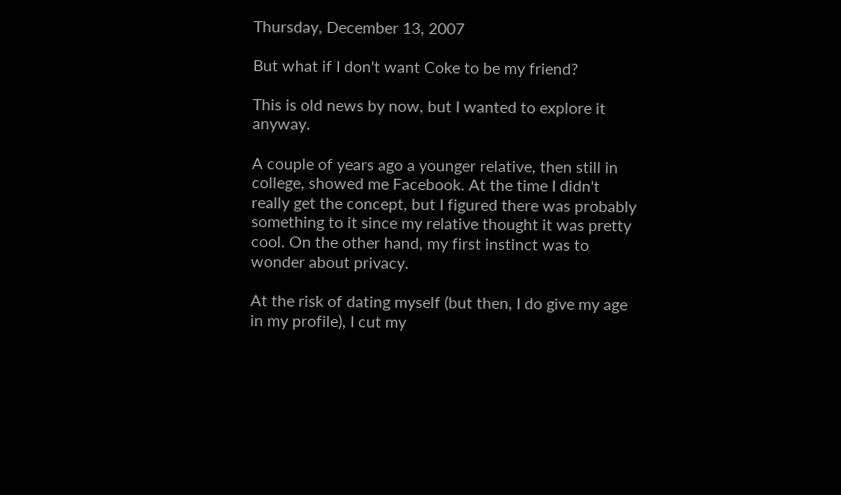Thursday, December 13, 2007

But what if I don't want Coke to be my friend?

This is old news by now, but I wanted to explore it anyway.

A couple of years ago a younger relative, then still in college, showed me Facebook. At the time I didn't really get the concept, but I figured there was probably something to it since my relative thought it was pretty cool. On the other hand, my first instinct was to wonder about privacy.

At the risk of dating myself (but then, I do give my age in my profile), I cut my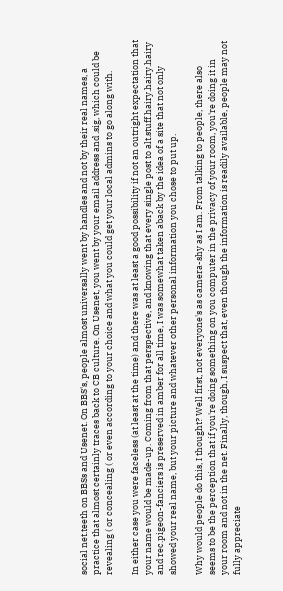social net.teeth on BBSs and Usenet. On BBS's, people almost universally went by handles and not by their real names, a practice that almost certainly traces back to CB culture. On Usenet, you went by your email address and .sig, which could be revealing ( or concealing ( or even according to your choice and what you could get your local admins to go along with.

In either case you were faceless (at least at the time) and there was at least a good possibility if not an outright expectation that your name would be made-up. Coming from that perspective, and knowing that every single post to alt.stuff.hairy.hairy.hairy and rec.pigeon-fanciers is preserved in amber for all time, I was somewhat taken aback by the idea of a site that not only showed your real name, but your picture and whatever other personal information you chose to put up.

Why would people do this, I thought? Well first, not everyone's as camera-shy as I am. From talking to people, there also seems to be the perception that if you're doing something on you computer in the privacy of your room, you're doing it in your room and not in the net. Finally, though, I suspect that, even though the information is readily available, people may not fully appreciate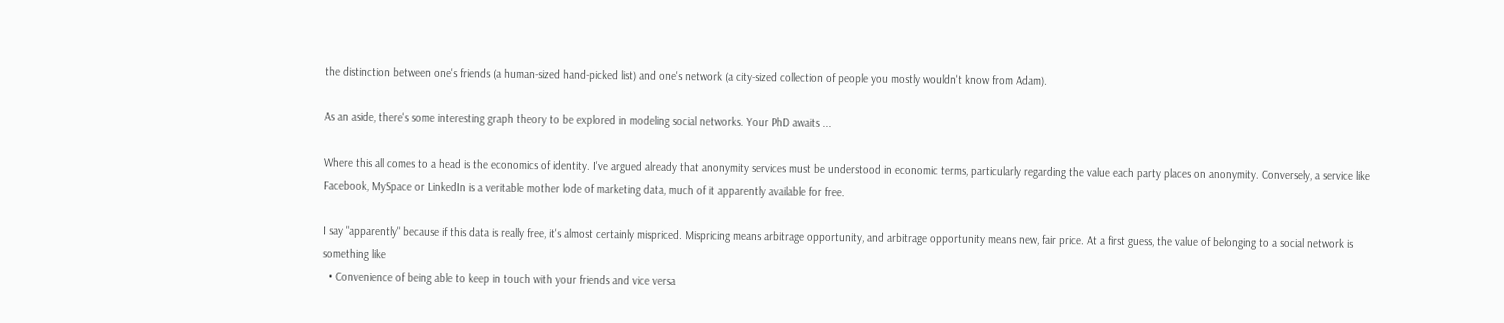the distinction between one's friends (a human-sized hand-picked list) and one's network (a city-sized collection of people you mostly wouldn't know from Adam).

As an aside, there's some interesting graph theory to be explored in modeling social networks. Your PhD awaits ...

Where this all comes to a head is the economics of identity. I've argued already that anonymity services must be understood in economic terms, particularly regarding the value each party places on anonymity. Conversely, a service like Facebook, MySpace or LinkedIn is a veritable mother lode of marketing data, much of it apparently available for free.

I say "apparently" because if this data is really free, it's almost certainly mispriced. Mispricing means arbitrage opportunity, and arbitrage opportunity means new, fair price. At a first guess, the value of belonging to a social network is something like
  • Convenience of being able to keep in touch with your friends and vice versa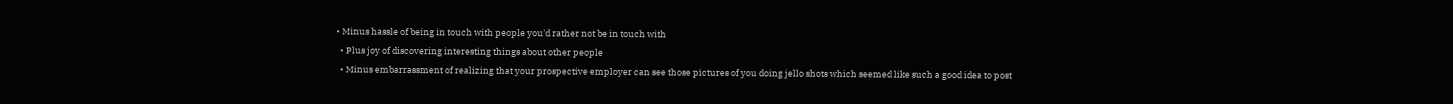• Minus hassle of being in touch with people you'd rather not be in touch with
  • Plus joy of discovering interesting things about other people
  • Minus embarrassment of realizing that your prospective employer can see those pictures of you doing jello shots which seemed like such a good idea to post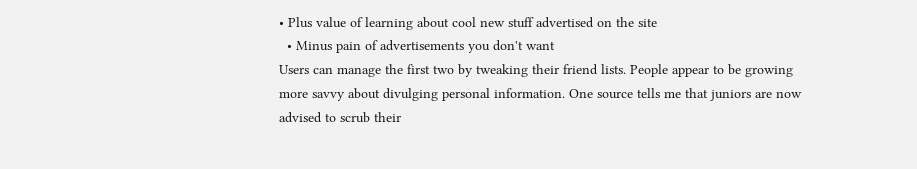• Plus value of learning about cool new stuff advertised on the site
  • Minus pain of advertisements you don't want
Users can manage the first two by tweaking their friend lists. People appear to be growing more savvy about divulging personal information. One source tells me that juniors are now advised to scrub their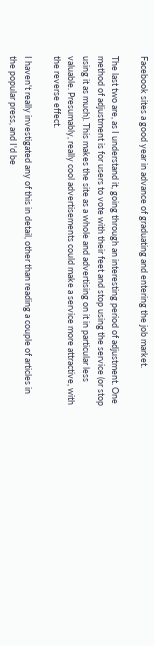Facebook sites a good year in advance of graduating and entering the job market.

The last two are, as I understand it, going through an interesting period of adjustment. One method of adjustment is for users to vote with their feet and stop using the service (or stop using it as much). This makes the site as a whole and advertising on it in particular less valuable. Presumably, really cool advertisements could make a service more attractive, with the reverse effect.

I haven't really investigated any of this in detail, other than reading a couple of articles in the popular press, and I'd be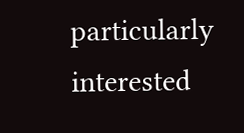particularly interested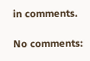in comments.

No comments: